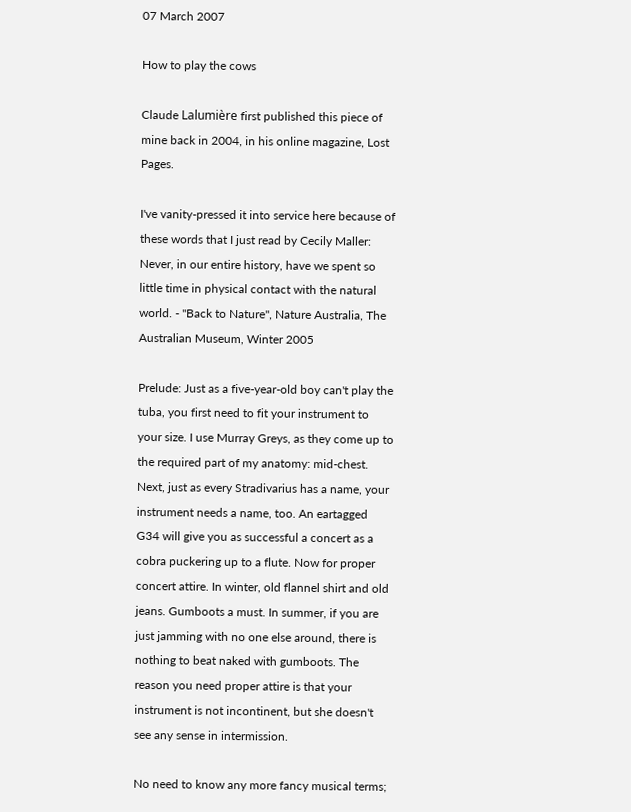07 March 2007

How to play the cows

Claude Lalumière first published this piece of mine back in 2004, in his online magazine, Lost Pages.

I've vanity-pressed it into service here because of these words that I just read by Cecily Maller: Never, in our entire history, have we spent so little time in physical contact with the natural world. - "Back to Nature", Nature Australia, The Australian Museum, Winter 2005

Prelude: Just as a five-year-old boy can't play the tuba, you first need to fit your instrument to your size. I use Murray Greys, as they come up to the required part of my anatomy: mid-chest. Next, just as every Stradivarius has a name, your instrument needs a name, too. An eartagged G34 will give you as successful a concert as a cobra puckering up to a flute. Now for proper concert attire. In winter, old flannel shirt and old jeans. Gumboots a must. In summer, if you are just jamming with no one else around, there is nothing to beat naked with gumboots. The reason you need proper attire is that your instrument is not incontinent, but she doesn't see any sense in intermission.

No need to know any more fancy musical terms;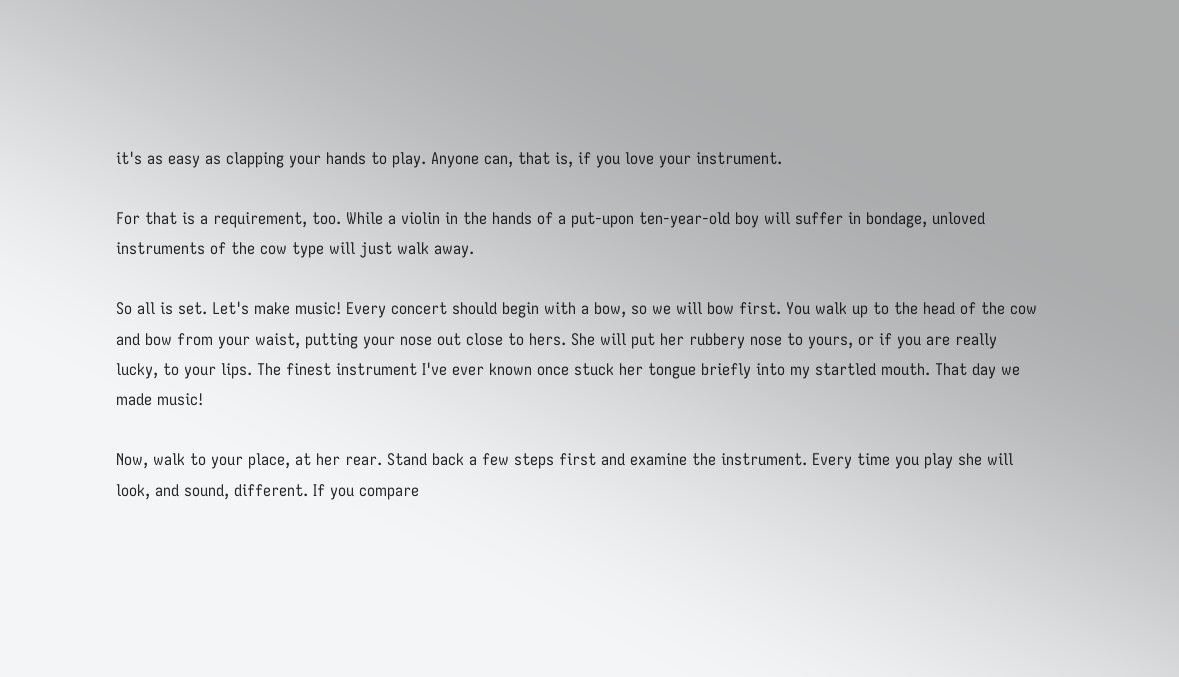it's as easy as clapping your hands to play. Anyone can, that is, if you love your instrument.

For that is a requirement, too. While a violin in the hands of a put-upon ten-year-old boy will suffer in bondage, unloved instruments of the cow type will just walk away.

So all is set. Let's make music! Every concert should begin with a bow, so we will bow first. You walk up to the head of the cow and bow from your waist, putting your nose out close to hers. She will put her rubbery nose to yours, or if you are really lucky, to your lips. The finest instrument I've ever known once stuck her tongue briefly into my startled mouth. That day we made music!

Now, walk to your place, at her rear. Stand back a few steps first and examine the instrument. Every time you play she will look, and sound, different. If you compare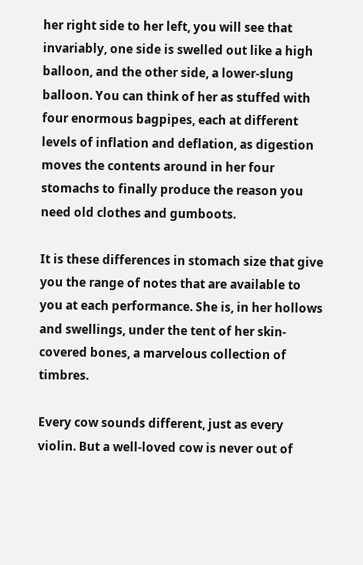her right side to her left, you will see that invariably, one side is swelled out like a high balloon, and the other side, a lower-slung balloon. You can think of her as stuffed with four enormous bagpipes, each at different levels of inflation and deflation, as digestion moves the contents around in her four stomachs to finally produce the reason you need old clothes and gumboots.

It is these differences in stomach size that give you the range of notes that are available to you at each performance. She is, in her hollows and swellings, under the tent of her skin-covered bones, a marvelous collection of timbres.

Every cow sounds different, just as every violin. But a well-loved cow is never out of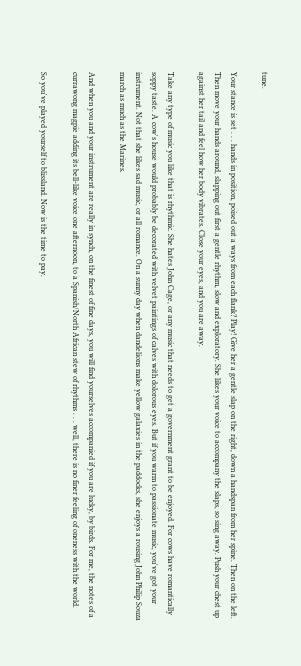tune.

Your stance is set . . . hands in position, poised out a ways from each flank? Play! Give her a gentle slap on the right, down a handspan from her spine. Then on the left. Then move your hands around, slapping out first a gentle rhythm, slow and exploratory. She likes your voice to accompany the slaps, so sing away. Push your chest up against her tail and feel how her body vibrates. Close your eyes, and you are away.

Take any type of music you like that is rhythmic. She hates John Cage, or any music that needs to get a government grant to be enjoyed. For cows have romantically soppy taste. A cow's house would probably be decorated with velvet paintings of calves with dolorous eyes. But if you warm to passionate music, you've got your instrument. Not that she likes sad music, or all romance. On a sunny day when dandelions make yellow galaxies in the paddocks, she enjoys a rousing John Philip Souza march as much as the Marines.

And when you and your instrument are really in synch, on the finest of fine days, you will find yourselves accompanied if you are lucky, by birds. For me, the notes of a currawong magpie adding its bell-like voice one afternoon, to a Spanish/North African stew of rhythms . . . well, there is no finer feeling of oneness with the world.

So you've played yourself to blissland. Now is the time to pay.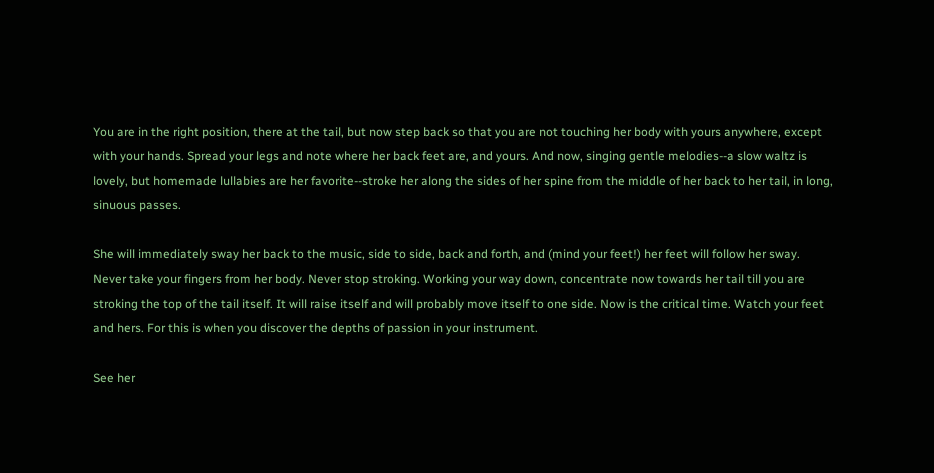You are in the right position, there at the tail, but now step back so that you are not touching her body with yours anywhere, except with your hands. Spread your legs and note where her back feet are, and yours. And now, singing gentle melodies--a slow waltz is lovely, but homemade lullabies are her favorite--stroke her along the sides of her spine from the middle of her back to her tail, in long, sinuous passes.

She will immediately sway her back to the music, side to side, back and forth, and (mind your feet!) her feet will follow her sway. Never take your fingers from her body. Never stop stroking. Working your way down, concentrate now towards her tail till you are stroking the top of the tail itself. It will raise itself and will probably move itself to one side. Now is the critical time. Watch your feet and hers. For this is when you discover the depths of passion in your instrument.

See her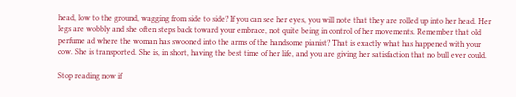head, low to the ground, wagging from side to side? If you can see her eyes, you will note that they are rolled up into her head. Her legs are wobbly and she often steps back toward your embrace, not quite being in control of her movements. Remember that old perfume ad where the woman has swooned into the arms of the handsome pianist? That is exactly what has happened with your cow. She is transported. She is, in short, having the best time of her life, and you are giving her satisfaction that no bull ever could.

Stop reading now if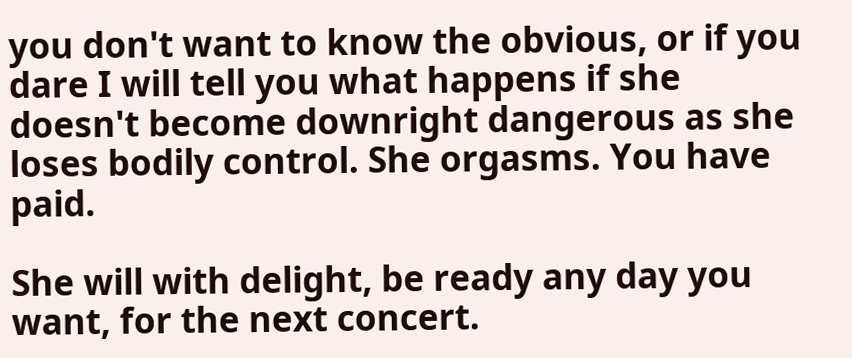you don't want to know the obvious, or if you dare I will tell you what happens if she doesn't become downright dangerous as she loses bodily control. She orgasms. You have paid.

She will with delight, be ready any day you want, for the next concert.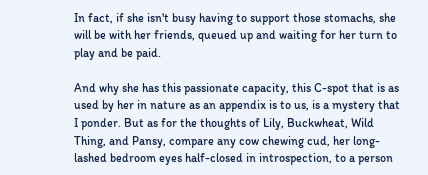In fact, if she isn't busy having to support those stomachs, she will be with her friends, queued up and waiting for her turn to play and be paid.

And why she has this passionate capacity, this C-spot that is as used by her in nature as an appendix is to us, is a mystery that I ponder. But as for the thoughts of Lily, Buckwheat, Wild Thing, and Pansy, compare any cow chewing cud, her long-lashed bedroom eyes half-closed in introspection, to a person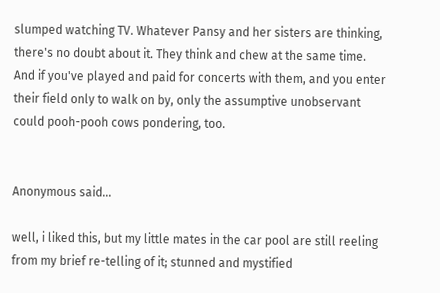slumped watching TV. Whatever Pansy and her sisters are thinking, there's no doubt about it. They think and chew at the same time. And if you've played and paid for concerts with them, and you enter their field only to walk on by, only the assumptive unobservant could pooh-pooh cows pondering, too.


Anonymous said...

well, i liked this, but my little mates in the car pool are still reeling from my brief re-telling of it; stunned and mystified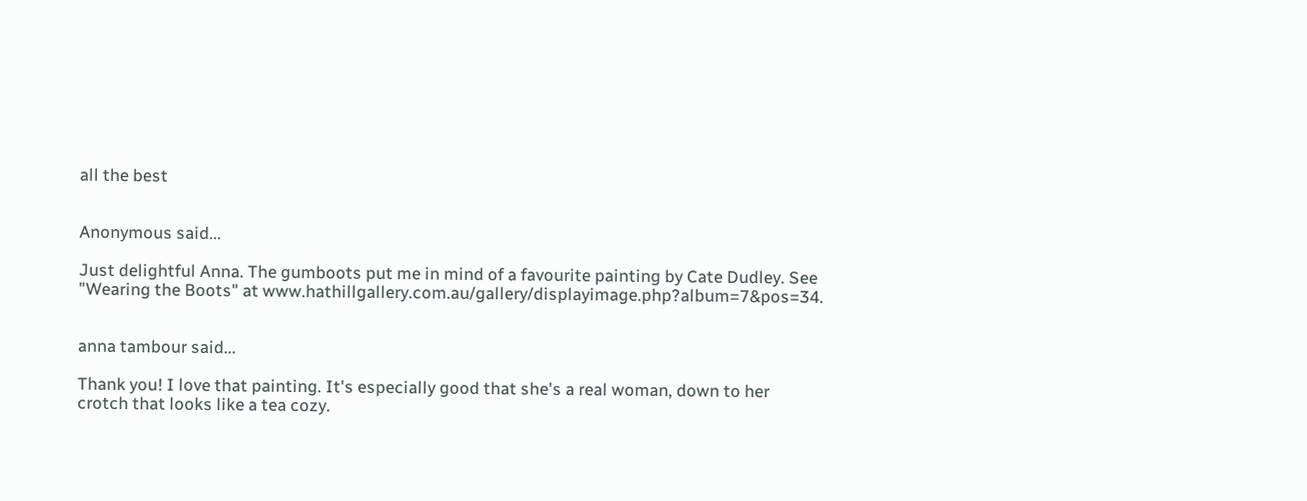all the best


Anonymous said...

Just delightful Anna. The gumboots put me in mind of a favourite painting by Cate Dudley. See "Wearing the Boots" at www.hathillgallery.com.au/gallery/displayimage.php?album=7&pos=34.


anna tambour said...

Thank you! I love that painting. It's especially good that she's a real woman, down to her crotch that looks like a tea cozy.